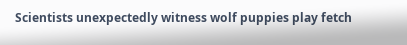Scientists unexpectedly witness wolf puppies play fetch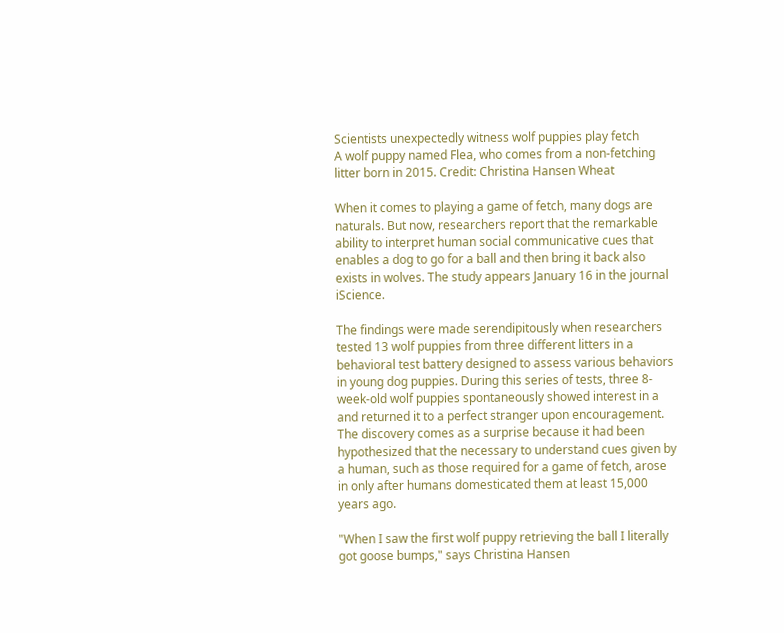Scientists unexpectedly witness wolf puppies play fetch
A wolf puppy named Flea, who comes from a non-fetching litter born in 2015. Credit: Christina Hansen Wheat

When it comes to playing a game of fetch, many dogs are naturals. But now, researchers report that the remarkable ability to interpret human social communicative cues that enables a dog to go for a ball and then bring it back also exists in wolves. The study appears January 16 in the journal iScience.

The findings were made serendipitously when researchers tested 13 wolf puppies from three different litters in a behavioral test battery designed to assess various behaviors in young dog puppies. During this series of tests, three 8-week-old wolf puppies spontaneously showed interest in a and returned it to a perfect stranger upon encouragement. The discovery comes as a surprise because it had been hypothesized that the necessary to understand cues given by a human, such as those required for a game of fetch, arose in only after humans domesticated them at least 15,000 years ago.

"When I saw the first wolf puppy retrieving the ball I literally got goose bumps," says Christina Hansen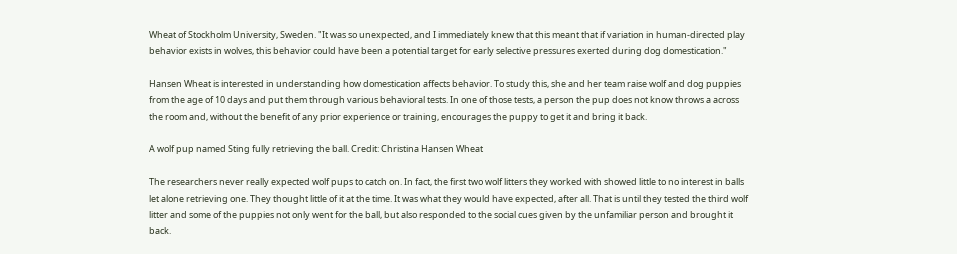Wheat of Stockholm University, Sweden. "It was so unexpected, and I immediately knew that this meant that if variation in human-directed play behavior exists in wolves, this behavior could have been a potential target for early selective pressures exerted during dog domestication."

Hansen Wheat is interested in understanding how domestication affects behavior. To study this, she and her team raise wolf and dog puppies from the age of 10 days and put them through various behavioral tests. In one of those tests, a person the pup does not know throws a across the room and, without the benefit of any prior experience or training, encourages the puppy to get it and bring it back.

A wolf pup named Sting fully retrieving the ball. Credit: Christina Hansen Wheat

The researchers never really expected wolf pups to catch on. In fact, the first two wolf litters they worked with showed little to no interest in balls let alone retrieving one. They thought little of it at the time. It was what they would have expected, after all. That is until they tested the third wolf litter and some of the puppies not only went for the ball, but also responded to the social cues given by the unfamiliar person and brought it back.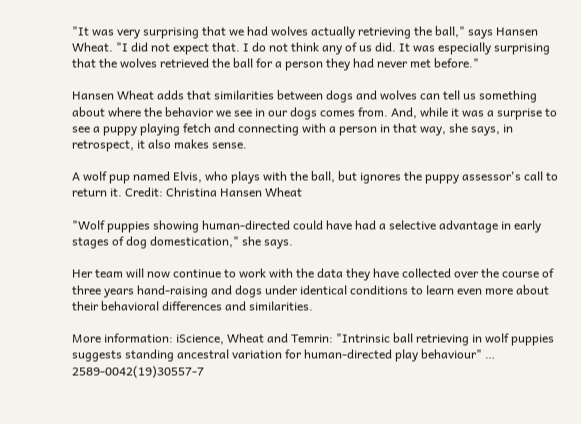"It was very surprising that we had wolves actually retrieving the ball," says Hansen Wheat. "I did not expect that. I do not think any of us did. It was especially surprising that the wolves retrieved the ball for a person they had never met before."

Hansen Wheat adds that similarities between dogs and wolves can tell us something about where the behavior we see in our dogs comes from. And, while it was a surprise to see a puppy playing fetch and connecting with a person in that way, she says, in retrospect, it also makes sense.

A wolf pup named Elvis, who plays with the ball, but ignores the puppy assessor's call to return it. Credit: Christina Hansen Wheat

"Wolf puppies showing human-directed could have had a selective advantage in early stages of dog domestication," she says.

Her team will now continue to work with the data they have collected over the course of three years hand-raising and dogs under identical conditions to learn even more about their behavioral differences and similarities.

More information: iScience, Wheat and Temrin: "Intrinsic ball retrieving in wolf puppies suggests standing ancestral variation for human-directed play behaviour" … 2589-0042(19)30557-7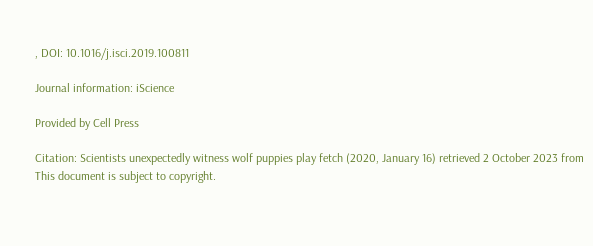, DOI: 10.1016/j.isci.2019.100811

Journal information: iScience

Provided by Cell Press

Citation: Scientists unexpectedly witness wolf puppies play fetch (2020, January 16) retrieved 2 October 2023 from
This document is subject to copyright.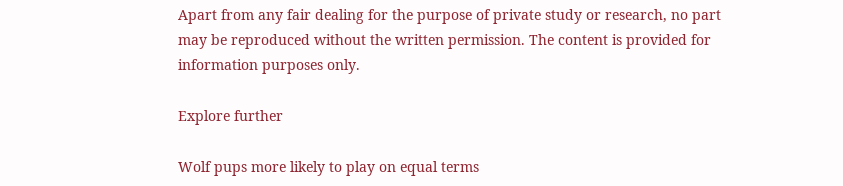Apart from any fair dealing for the purpose of private study or research, no part may be reproduced without the written permission. The content is provided for information purposes only.

Explore further

Wolf pups more likely to play on equal terms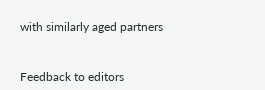with similarly aged partners


Feedback to editors